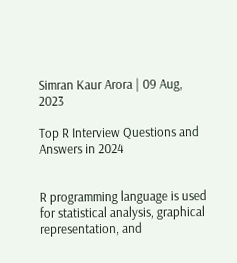Simran Kaur Arora | 09 Aug, 2023

Top R Interview Questions and Answers in 2024


R programming language is used for statistical analysis, graphical representation, and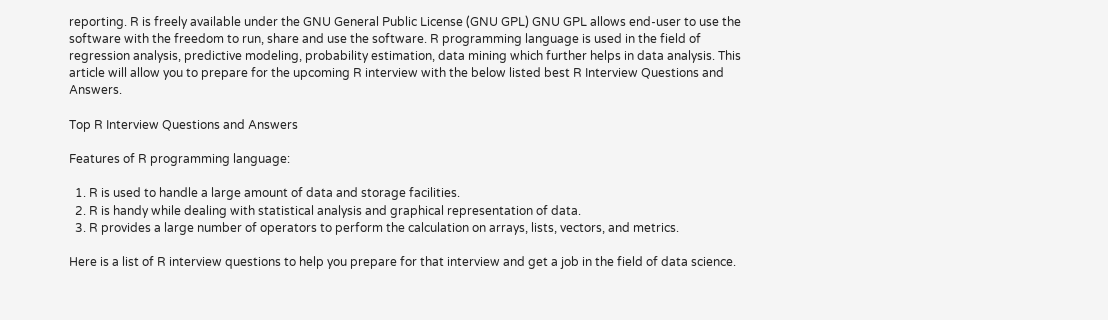reporting. R is freely available under the GNU General Public License (GNU GPL) GNU GPL allows end-user to use the software with the freedom to run, share and use the software. R programming language is used in the field of regression analysis, predictive modeling, probability estimation, data mining which further helps in data analysis. This article will allow you to prepare for the upcoming R interview with the below listed best R Interview Questions and Answers.

Top R Interview Questions and Answers

Features of R programming language:

  1. R is used to handle a large amount of data and storage facilities.
  2. R is handy while dealing with statistical analysis and graphical representation of data.
  3. R provides a large number of operators to perform the calculation on arrays, lists, vectors, and metrics.

Here is a list of R interview questions to help you prepare for that interview and get a job in the field of data science.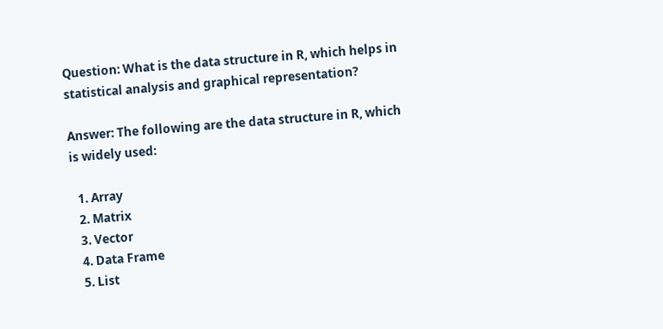Question: What is the data structure in R, which helps in statistical analysis and graphical representation?

Answer: The following are the data structure in R, which is widely used:

  1. Array
  2. Matrix
  3. Vector
  4. Data Frame
  5. List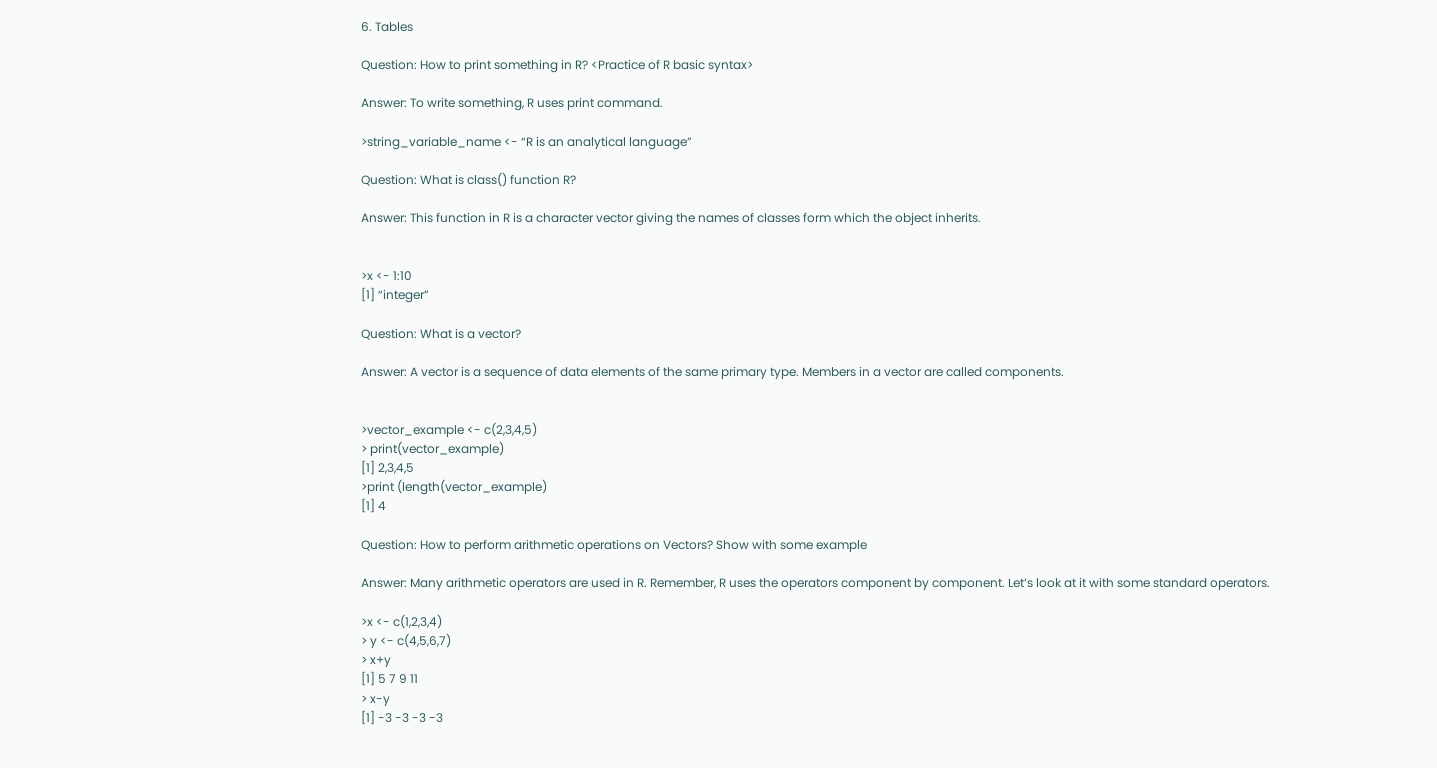6. Tables

Question: How to print something in R? <Practice of R basic syntax>

Answer: To write something, R uses print command.

>string_variable_name <- “R is an analytical language”

Question: What is class() function R?

Answer: This function in R is a character vector giving the names of classes form which the object inherits.


>x <- 1:10
[1] “integer”

Question: What is a vector?

Answer: A vector is a sequence of data elements of the same primary type. Members in a vector are called components.


>vector_example <- c(2,3,4,5)
> print(vector_example)
[1] 2,3,4,5
>print (length(vector_example)
[1] 4

Question: How to perform arithmetic operations on Vectors? Show with some example

Answer: Many arithmetic operators are used in R. Remember, R uses the operators component by component. Let’s look at it with some standard operators.

>x <- c(1,2,3,4)
> y <- c(4,5,6,7)
> x+y
[1] 5 7 9 11
> x-y
[1] -3 -3 -3 -3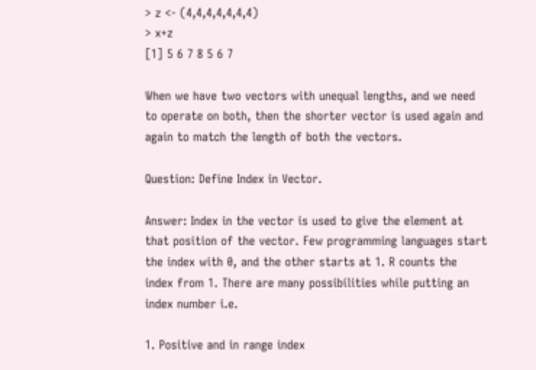> z <- (4,4,4,4,4,4,4)
> x+z
[1] 5 6 7 8 5 6 7

When we have two vectors with unequal lengths, and we need to operate on both, then the shorter vector is used again and again to match the length of both the vectors.

Question: Define Index in Vector.

Answer: Index in the vector is used to give the element at that position of the vector. Few programming languages start the index with 0, and the other starts at 1. R counts the index from 1. There are many possibilities while putting an index number i.e.

1. Positive and in range index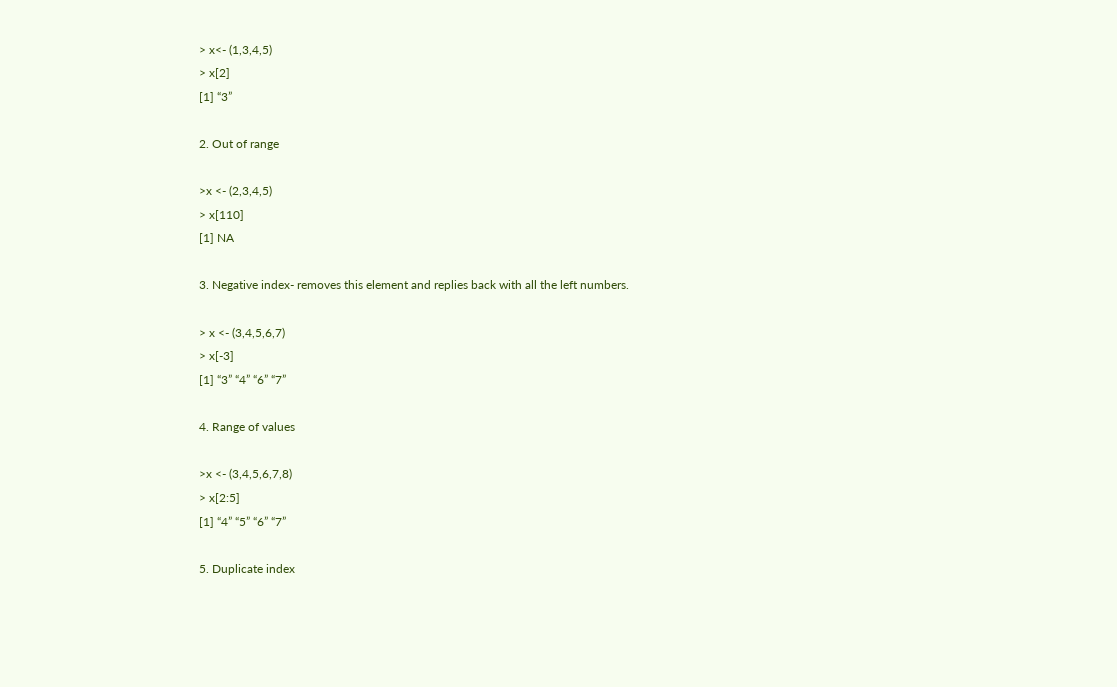> x<- (1,3,4,5)
> x[2]
[1] “3”

2. Out of range

>x <- (2,3,4,5)
> x[110]
[1] NA

3. Negative index- removes this element and replies back with all the left numbers.

> x <- (3,4,5,6,7)
> x[-3]
[1] “3” “4” “6” “7”

4. Range of values

>x <- (3,4,5,6,7,8)
> x[2:5]
[1] “4” “5” “6” “7”

5. Duplicate index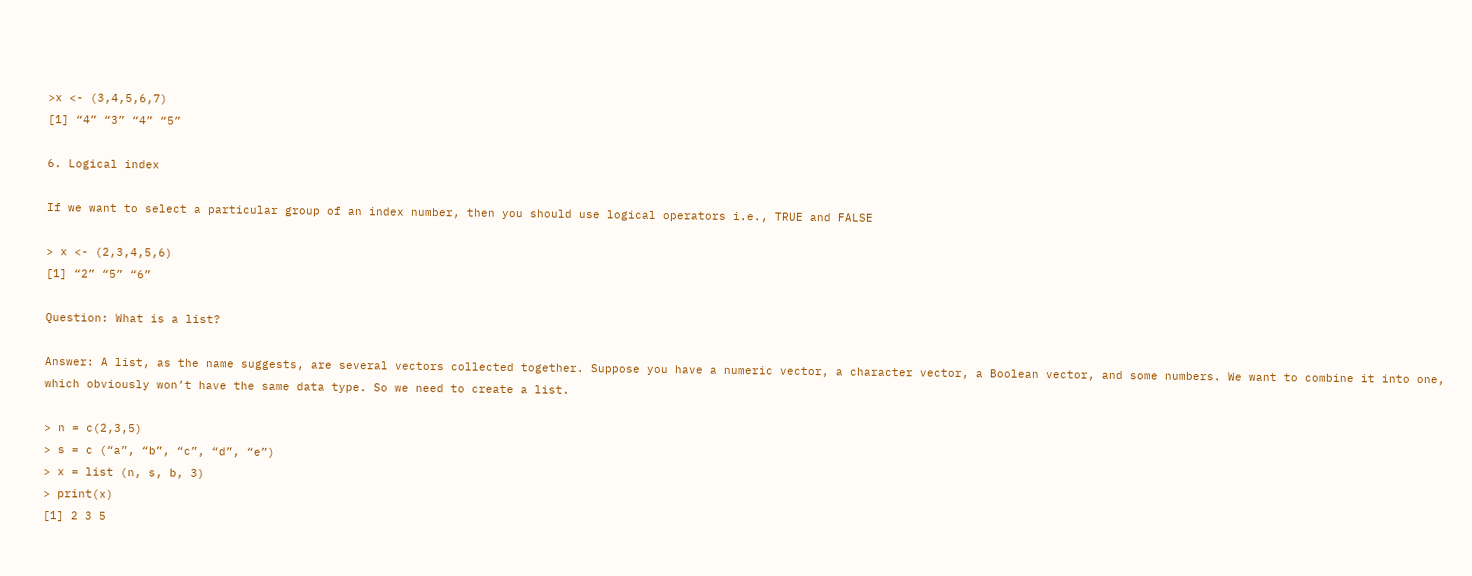>x <- (3,4,5,6,7)
[1] “4” “3” “4” “5”

6. Logical index

If we want to select a particular group of an index number, then you should use logical operators i.e., TRUE and FALSE

> x <- (2,3,4,5,6)
[1] “2” “5” “6”

Question: What is a list?

Answer: A list, as the name suggests, are several vectors collected together. Suppose you have a numeric vector, a character vector, a Boolean vector, and some numbers. We want to combine it into one, which obviously won’t have the same data type. So we need to create a list.

> n = c(2,3,5)
> s = c (“a”, “b”, “c”, “d”, “e”)
> x = list (n, s, b, 3)
> print(x)
[1] 2 3 5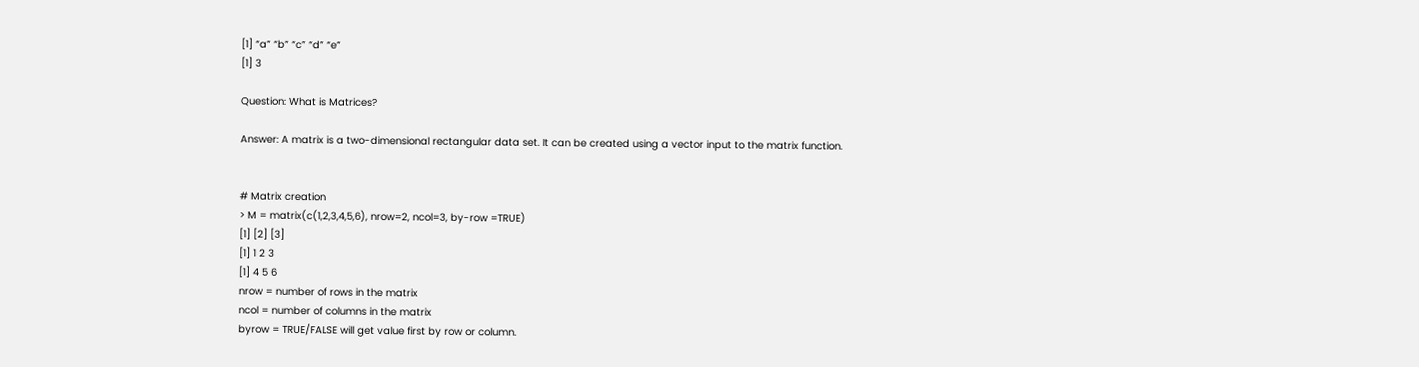[1] “a” “b” “c” “d” “e”
[1] 3

Question: What is Matrices?

Answer: A matrix is a two-dimensional rectangular data set. It can be created using a vector input to the matrix function.


# Matrix creation
> M = matrix(c(1,2,3,4,5,6), nrow=2, ncol=3, by-row =TRUE)
[1] [2] [3]
[1] 1 2 3
[1] 4 5 6
nrow = number of rows in the matrix
ncol = number of columns in the matrix
byrow = TRUE/FALSE will get value first by row or column.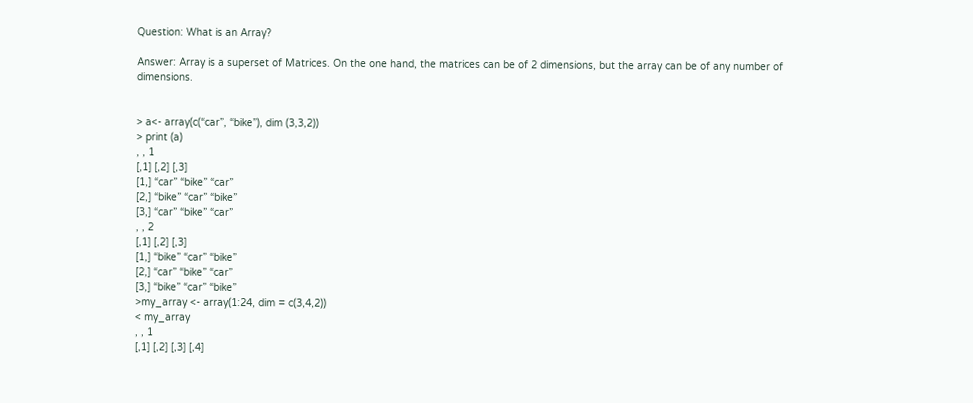Question: What is an Array?

Answer: Array is a superset of Matrices. On the one hand, the matrices can be of 2 dimensions, but the array can be of any number of dimensions.


> a<- array(c(“car”, “bike”), dim (3,3,2))
> print (a)
, , 1
[,1] [,2] [,3]
[1,] “car” “bike” “car”
[2,] “bike” “car” “bike”
[3,] “car” “bike” “car”
, , 2
[,1] [,2] [,3]
[1,] “bike” “car” “bike”
[2,] “car” “bike” “car”
[3,] “bike” “car” “bike”
>my_array <- array(1:24, dim = c(3,4,2))
< my_array
, , 1
[,1] [,2] [,3] [,4]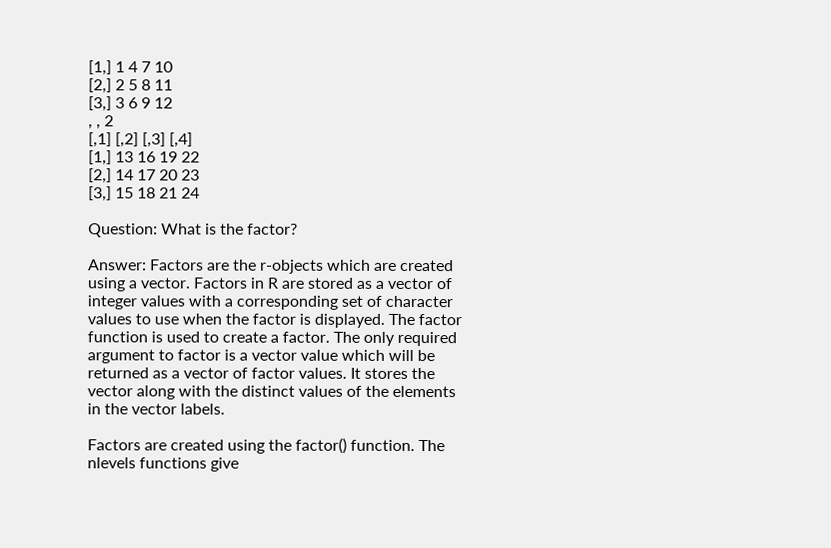[1,] 1 4 7 10
[2,] 2 5 8 11
[3,] 3 6 9 12
, , 2
[,1] [,2] [,3] [,4]
[1,] 13 16 19 22
[2,] 14 17 20 23
[3,] 15 18 21 24

Question: What is the factor?

Answer: Factors are the r-objects which are created using a vector. Factors in R are stored as a vector of integer values with a corresponding set of character values to use when the factor is displayed. The factor function is used to create a factor. The only required argument to factor is a vector value which will be returned as a vector of factor values. It stores the vector along with the distinct values of the elements in the vector labels.

Factors are created using the factor() function. The nlevels functions give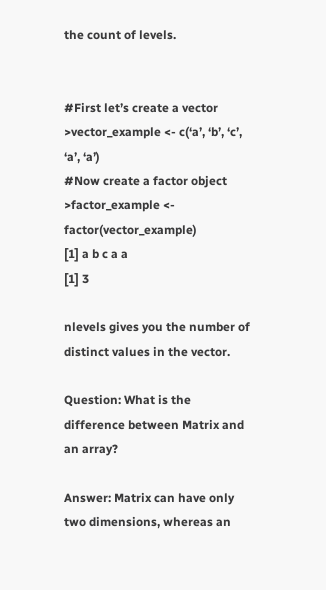the count of levels.


#First let’s create a vector
>vector_example <- c(‘a’, ‘b’, ‘c’, ‘a’, ‘a’)
#Now create a factor object
>factor_example <- factor(vector_example)
[1] a b c a a
[1] 3

nlevels gives you the number of distinct values in the vector.

Question: What is the difference between Matrix and an array?

Answer: Matrix can have only two dimensions, whereas an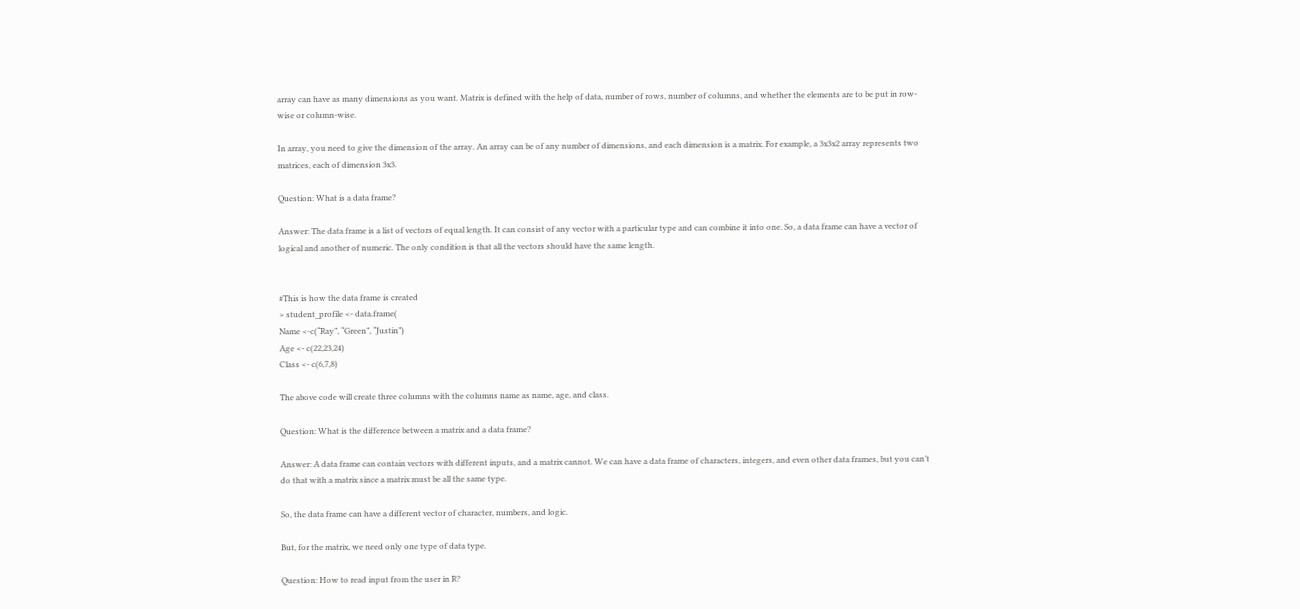array can have as many dimensions as you want. Matrix is defined with the help of data, number of rows, number of columns, and whether the elements are to be put in row-wise or column-wise.

In array, you need to give the dimension of the array. An array can be of any number of dimensions, and each dimension is a matrix. For example, a 3x3x2 array represents two matrices, each of dimension 3x3.

Question: What is a data frame?

Answer: The data frame is a list of vectors of equal length. It can consist of any vector with a particular type and can combine it into one. So, a data frame can have a vector of logical and another of numeric. The only condition is that all the vectors should have the same length.


#This is how the data frame is created
> student_profile <- data.frame(
Name <-c(“Ray”, “Green”, “Justin”)
Age <- c(22,23,24)
Class <- c(6,7,8)

The above code will create three columns with the columns name as name, age, and class.

Question: What is the difference between a matrix and a data frame?

Answer: A data frame can contain vectors with different inputs, and a matrix cannot. We can have a data frame of characters, integers, and even other data frames, but you can’t do that with a matrix since a matrix must be all the same type.

So, the data frame can have a different vector of character, numbers, and logic.

But, for the matrix, we need only one type of data type.

Question: How to read input from the user in R?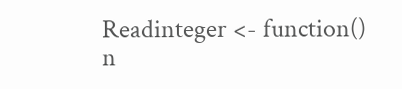Readinteger <- function()
n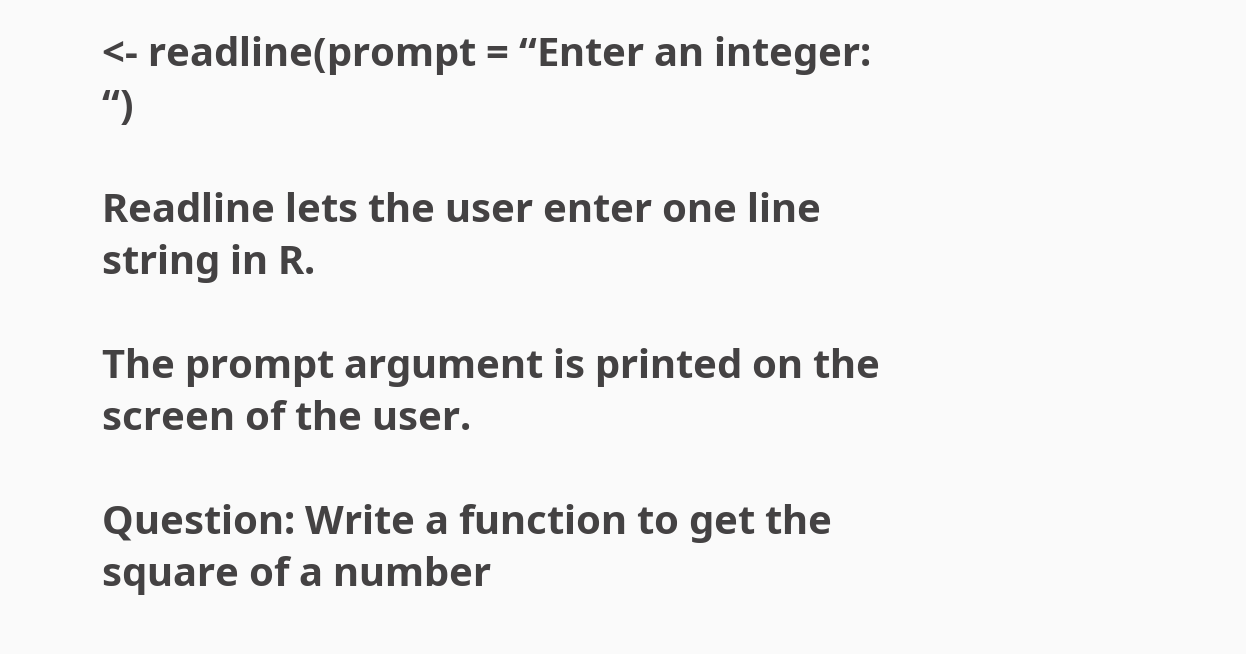<- readline(prompt = “Enter an integer: “)

Readline lets the user enter one line string in R.

The prompt argument is printed on the screen of the user.

Question: Write a function to get the square of a number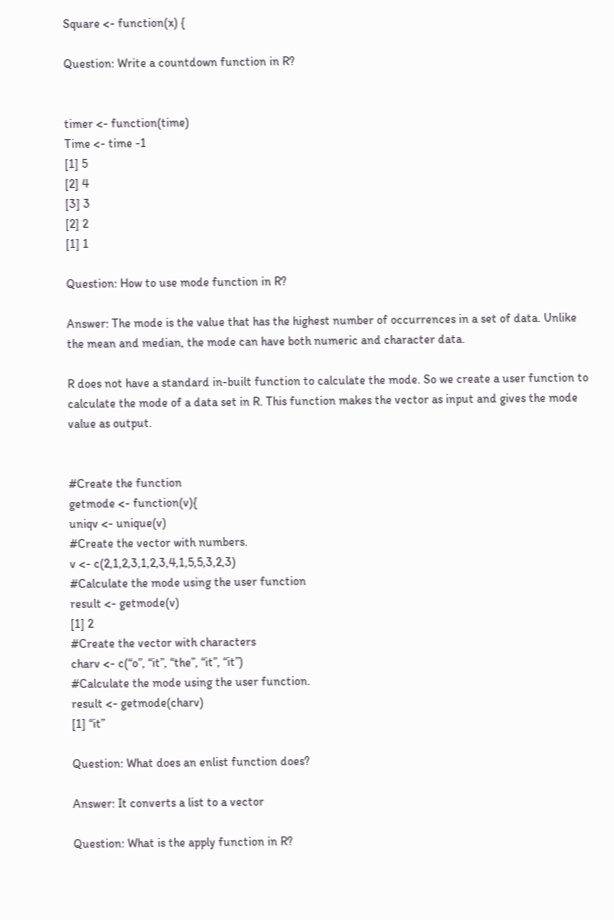Square <- function(x) {

Question: Write a countdown function in R?


timer <- function(time)
Time <- time -1
[1] 5
[2] 4
[3] 3
[2] 2
[1] 1

Question: How to use mode function in R?

Answer: The mode is the value that has the highest number of occurrences in a set of data. Unlike the mean and median, the mode can have both numeric and character data.

R does not have a standard in-built function to calculate the mode. So we create a user function to calculate the mode of a data set in R. This function makes the vector as input and gives the mode value as output.


#Create the function
getmode <- function(v){
uniqv <- unique(v)
#Create the vector with numbers.
v <- c(2,1,2,3,1,2,3,4,1,5,5,3,2,3)
#Calculate the mode using the user function
result <- getmode(v)
[1] 2
#Create the vector with characters
charv <- c(“o”, “it”, “the”, “it”, “it”)
#Calculate the mode using the user function.
result <- getmode(charv)
[1] “it”

Question: What does an enlist function does?

Answer: It converts a list to a vector

Question: What is the apply function in R?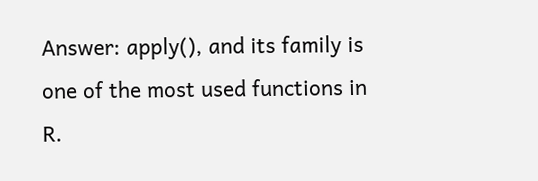Answer: apply(), and its family is one of the most used functions in R.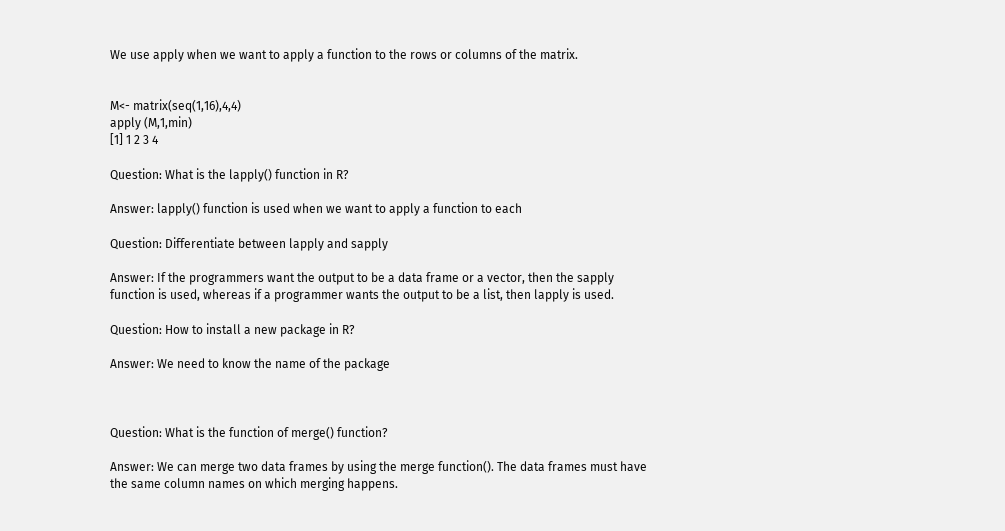We use apply when we want to apply a function to the rows or columns of the matrix.


M<- matrix(seq(1,16),4,4)
apply (M,1,min)
[1] 1 2 3 4

Question: What is the lapply() function in R?

Answer: lapply() function is used when we want to apply a function to each

Question: Differentiate between lapply and sapply

Answer: If the programmers want the output to be a data frame or a vector, then the sapply function is used, whereas if a programmer wants the output to be a list, then lapply is used.

Question: How to install a new package in R?

Answer: We need to know the name of the package



Question: What is the function of merge() function?

Answer: We can merge two data frames by using the merge function(). The data frames must have the same column names on which merging happens.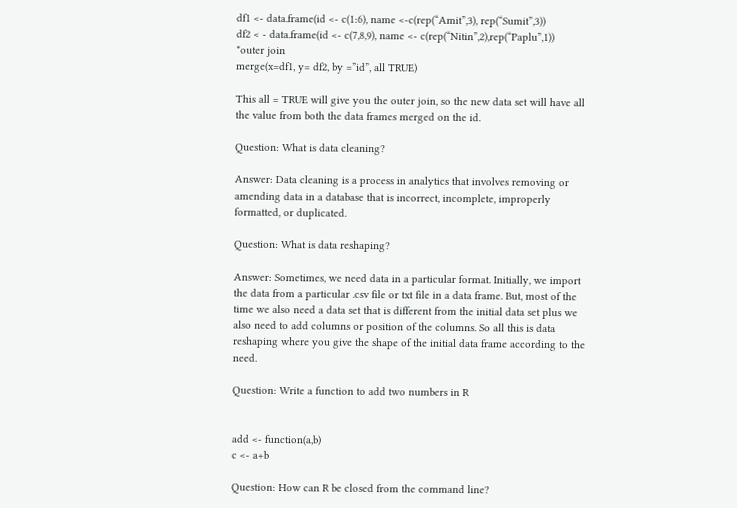df1 <- data.frame(id <- c(1:6), name <-c(rep(“Amit”,3), rep(“Sumit”,3))
df2 < - data.frame(id <- c(7,8,9), name <- c(rep(“Nitin”,2),rep(“Paplu”,1))
*outer join
merge(x=df1, y= df2, by =”id”, all TRUE)

This all = TRUE will give you the outer join, so the new data set will have all the value from both the data frames merged on the id.

Question: What is data cleaning?

Answer: Data cleaning is a process in analytics that involves removing or amending data in a database that is incorrect, incomplete, improperly formatted, or duplicated.

Question: What is data reshaping?

Answer: Sometimes, we need data in a particular format. Initially, we import the data from a particular .csv file or txt file in a data frame. But, most of the time we also need a data set that is different from the initial data set plus we also need to add columns or position of the columns. So all this is data reshaping where you give the shape of the initial data frame according to the need.

Question: Write a function to add two numbers in R


add <- function(a,b)
c <- a+b

Question: How can R be closed from the command line?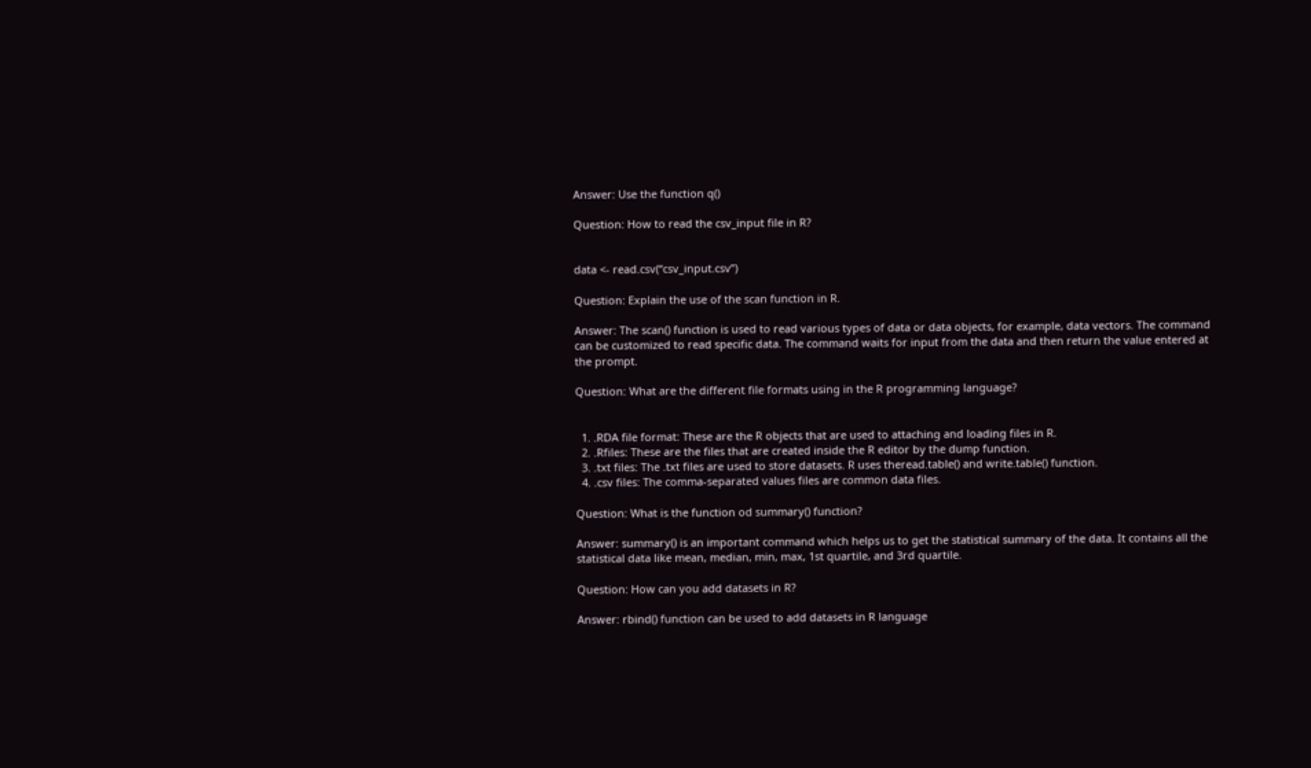Answer: Use the function q()

Question: How to read the csv_input file in R?


data <- read.csv(“csv_input.csv”)

Question: Explain the use of the scan function in R.

Answer: The scan() function is used to read various types of data or data objects, for example, data vectors. The command can be customized to read specific data. The command waits for input from the data and then return the value entered at the prompt.

Question: What are the different file formats using in the R programming language?


  1. .RDA file format: These are the R objects that are used to attaching and loading files in R.
  2. .Rfiles: These are the files that are created inside the R editor by the dump function.
  3. .txt files: The .txt files are used to store datasets. R uses theread.table() and write.table() function.
  4. .csv files: The comma-separated values files are common data files.

Question: What is the function od summary() function?

Answer: summary() is an important command which helps us to get the statistical summary of the data. It contains all the statistical data like mean, median, min, max, 1st quartile, and 3rd quartile.

Question: How can you add datasets in R?

Answer: rbind() function can be used to add datasets in R language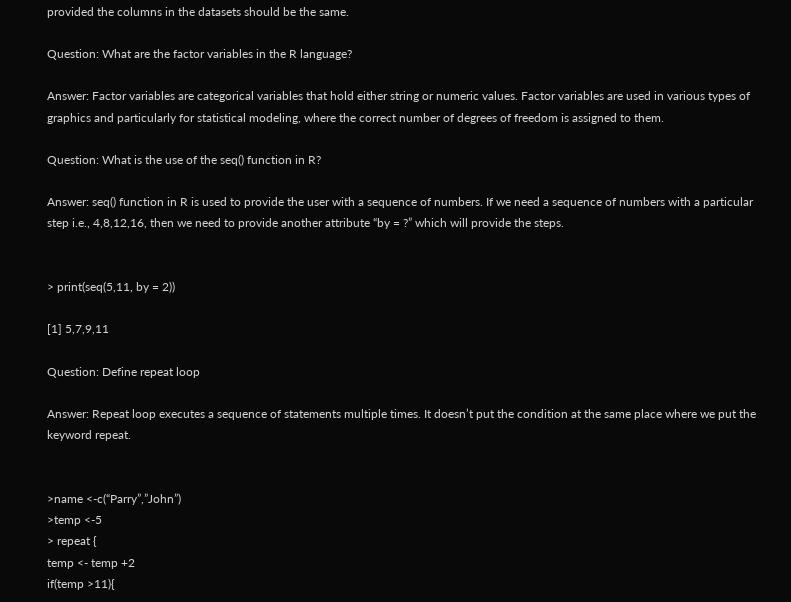provided the columns in the datasets should be the same.

Question: What are the factor variables in the R language?

Answer: Factor variables are categorical variables that hold either string or numeric values. Factor variables are used in various types of graphics and particularly for statistical modeling, where the correct number of degrees of freedom is assigned to them.

Question: What is the use of the seq() function in R?

Answer: seq() function in R is used to provide the user with a sequence of numbers. If we need a sequence of numbers with a particular step i.e., 4,8,12,16, then we need to provide another attribute “by = ?” which will provide the steps.


> print(seq(5,11, by = 2))

[1] 5,7,9,11

Question: Define repeat loop

Answer: Repeat loop executes a sequence of statements multiple times. It doesn’t put the condition at the same place where we put the keyword repeat.


>name <-c(“Parry”,”John”)
>temp <-5
> repeat {
temp <- temp +2
if(temp >11){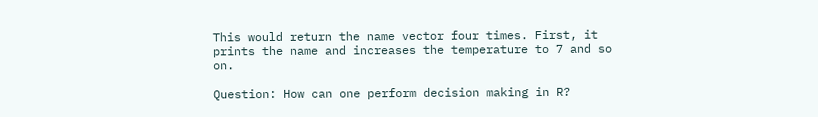This would return the name vector four times. First, it prints the name and increases the temperature to 7 and so on.

Question: How can one perform decision making in R?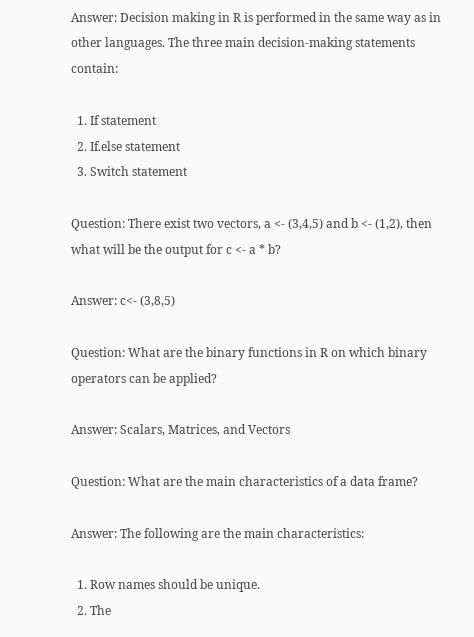Answer: Decision making in R is performed in the same way as in other languages. The three main decision-making statements contain:

  1. If statement
  2. If.else statement
  3. Switch statement

Question: There exist two vectors, a <- (3,4,5) and b <- (1,2), then what will be the output for c <- a * b?

Answer: c<- (3,8,5)

Question: What are the binary functions in R on which binary operators can be applied?

Answer: Scalars, Matrices, and Vectors

Question: What are the main characteristics of a data frame?

Answer: The following are the main characteristics:

  1. Row names should be unique.
  2. The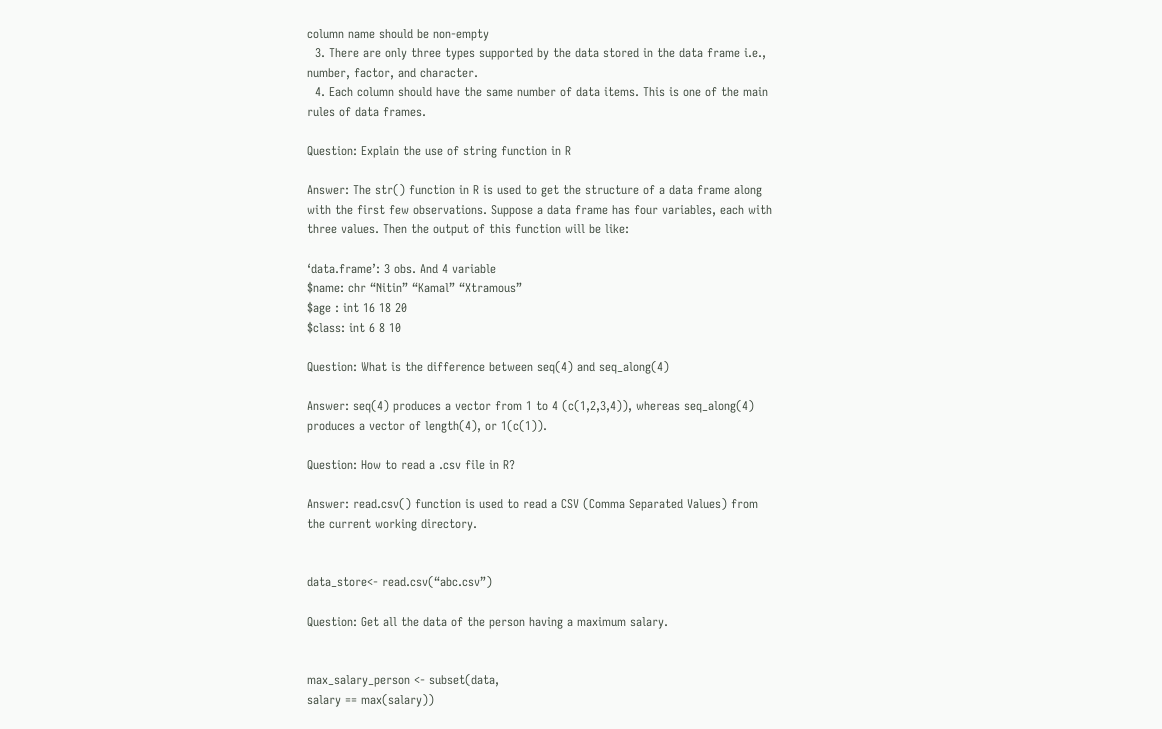column name should be non-empty
  3. There are only three types supported by the data stored in the data frame i.e., number, factor, and character.
  4. Each column should have the same number of data items. This is one of the main rules of data frames.

Question: Explain the use of string function in R

Answer: The str() function in R is used to get the structure of a data frame along with the first few observations. Suppose a data frame has four variables, each with three values. Then the output of this function will be like:

‘data.frame’: 3 obs. And 4 variable
$name: chr “Nitin” “Kamal” “Xtramous”
$age : int 16 18 20
$class: int 6 8 10

Question: What is the difference between seq(4) and seq_along(4)

Answer: seq(4) produces a vector from 1 to 4 (c(1,2,3,4)), whereas seq_along(4) produces a vector of length(4), or 1(c(1)).

Question: How to read a .csv file in R?

Answer: read.csv() function is used to read a CSV (Comma Separated Values) from the current working directory.


data_store<- read.csv(“abc.csv”)

Question: Get all the data of the person having a maximum salary.


max_salary_person <- subset(data,
salary == max(salary))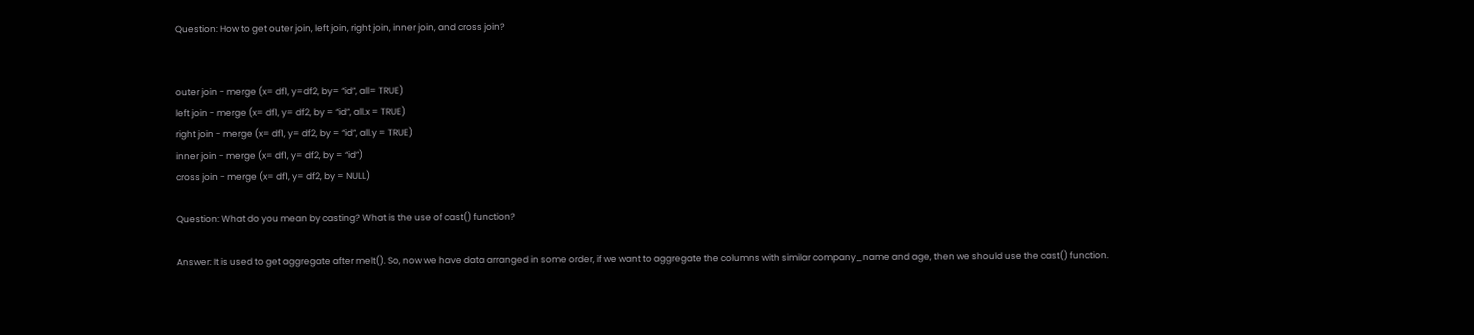Question: How to get outer join, left join, right join, inner join, and cross join?


outer join - merge (x= df1, y=df2, by= “id”, all= TRUE)
left join - merge (x= df1, y= df2, by = “id”, all.x = TRUE)
right join - merge (x= df1, y= df2, by = “id”, all.y = TRUE)
inner join - merge (x= df1, y= df2, by = “id”)
cross join - merge (x= df1, y= df2, by = NULL)

Question: What do you mean by casting? What is the use of cast() function?

Answer: It is used to get aggregate after melt(). So, now we have data arranged in some order, if we want to aggregate the columns with similar company_name and age, then we should use the cast() function.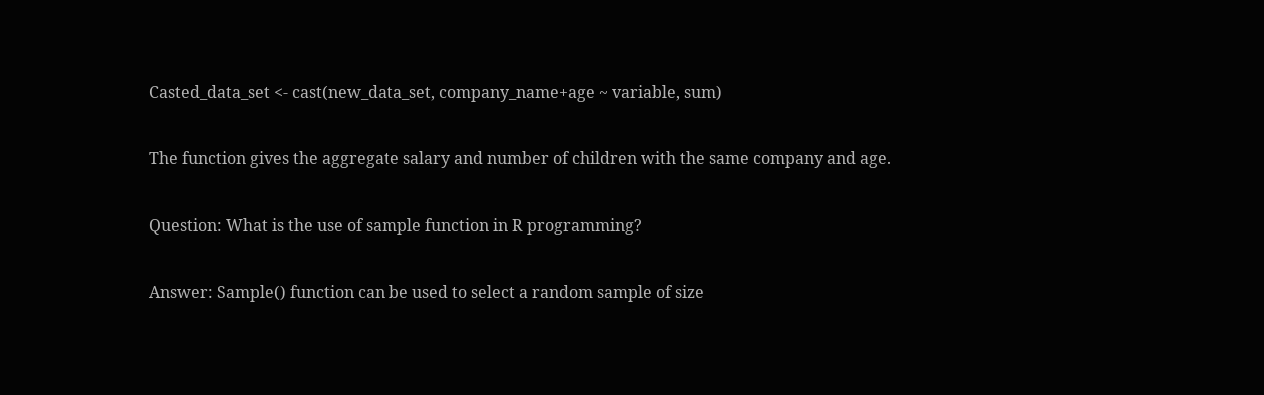Casted_data_set <- cast(new_data_set, company_name+age ~ variable, sum)

The function gives the aggregate salary and number of children with the same company and age.

Question: What is the use of sample function in R programming?

Answer: Sample() function can be used to select a random sample of size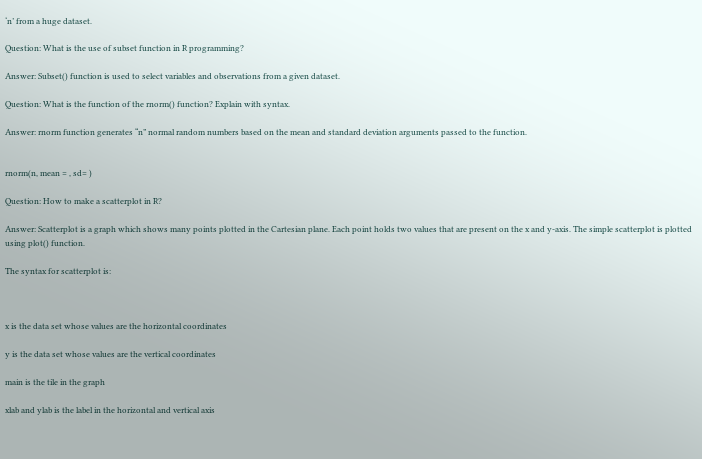‘n’ from a huge dataset.

Question: What is the use of subset function in R programming?

Answer: Subset() function is used to select variables and observations from a given dataset.

Question: What is the function of the rnorm() function? Explain with syntax.

Answer: rnorm function generates “n” normal random numbers based on the mean and standard deviation arguments passed to the function.


rnorm(n, mean = , sd= )

Question: How to make a scatterplot in R?

Answer: Scatterplot is a graph which shows many points plotted in the Cartesian plane. Each point holds two values that are present on the x and y-axis. The simple scatterplot is plotted using plot() function.

The syntax for scatterplot is:



x is the data set whose values are the horizontal coordinates

y is the data set whose values are the vertical coordinates

main is the tile in the graph

xlab and ylab is the label in the horizontal and vertical axis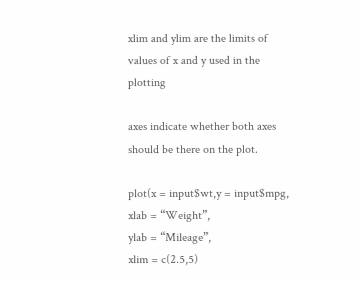xlim and ylim are the limits of values of x and y used in the plotting

axes indicate whether both axes should be there on the plot.

plot(x = input$wt,y = input$mpg,
xlab = “Weight”,
ylab = “Mileage”,
xlim = c(2.5,5)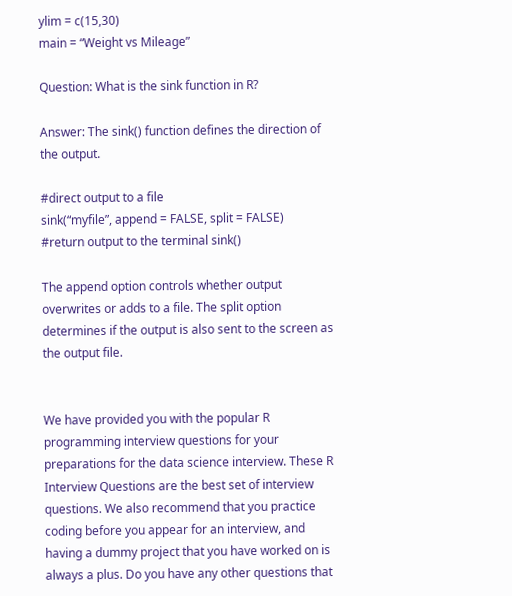ylim = c(15,30)
main = “Weight vs Mileage”

Question: What is the sink function in R?

Answer: The sink() function defines the direction of the output.

#direct output to a file
sink(“myfile”, append = FALSE, split = FALSE)
#return output to the terminal sink()

The append option controls whether output overwrites or adds to a file. The split option determines if the output is also sent to the screen as the output file.


We have provided you with the popular R programming interview questions for your preparations for the data science interview. These R Interview Questions are the best set of interview questions. We also recommend that you practice coding before you appear for an interview, and having a dummy project that you have worked on is always a plus. Do you have any other questions that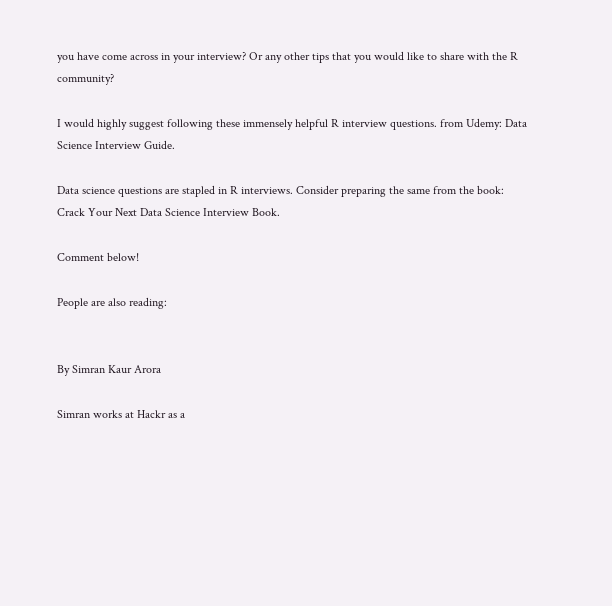you have come across in your interview? Or any other tips that you would like to share with the R community?

I would highly suggest following these immensely helpful R interview questions. from Udemy: Data Science Interview Guide.

Data science questions are stapled in R interviews. Consider preparing the same from the book: Crack Your Next Data Science Interview Book.

Comment below!

People are also reading:


By Simran Kaur Arora

Simran works at Hackr as a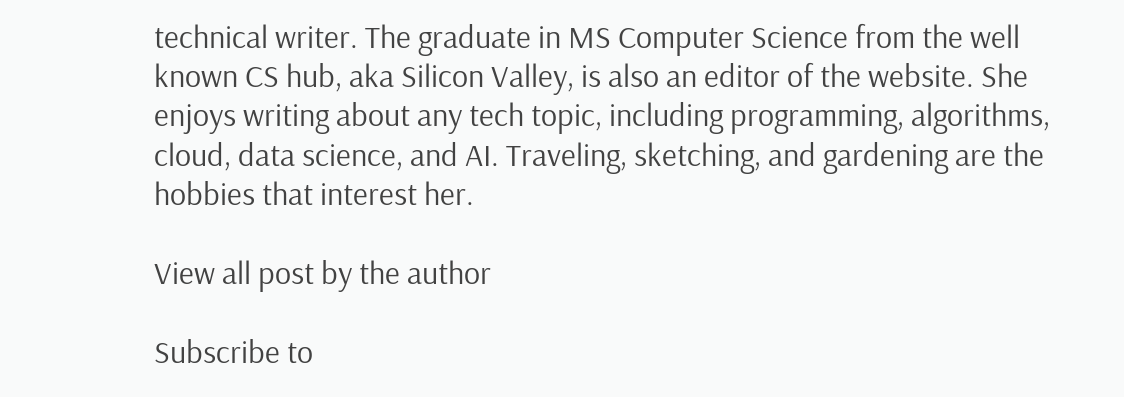technical writer. The graduate in MS Computer Science from the well known CS hub, aka Silicon Valley, is also an editor of the website. She enjoys writing about any tech topic, including programming, algorithms, cloud, data science, and AI. Traveling, sketching, and gardening are the hobbies that interest her.

View all post by the author

Subscribe to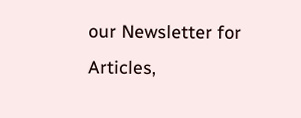our Newsletter for Articles,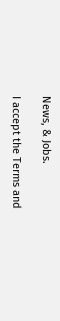News, & Jobs.

I accept the Terms and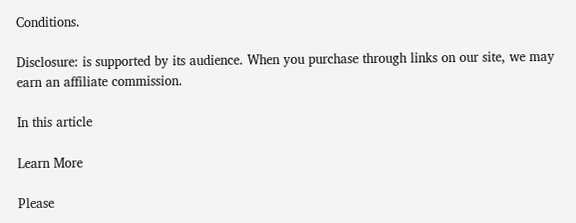Conditions.

Disclosure: is supported by its audience. When you purchase through links on our site, we may earn an affiliate commission.

In this article

Learn More

Please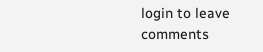login to leave comments